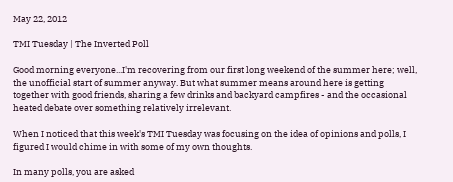May 22, 2012

TMI Tuesday | The Inverted Poll

Good morning everyone...I'm recovering from our first long weekend of the summer here; well, the unofficial start of summer anyway. But what summer means around here is getting together with good friends, sharing a few drinks and backyard campfires - and the occasional heated debate over something relatively irrelevant.

When I noticed that this week's TMI Tuesday was focusing on the idea of opinions and polls, I figured I would chime in with some of my own thoughts.

In many polls, you are asked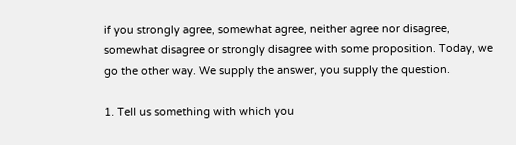if you strongly agree, somewhat agree, neither agree nor disagree, somewhat disagree or strongly disagree with some proposition. Today, we go the other way. We supply the answer, you supply the question.

1. Tell us something with which you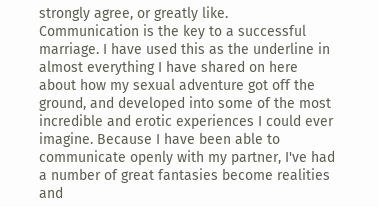strongly agree, or greatly like.
Communication is the key to a successful marriage. I have used this as the underline in almost everything I have shared on here about how my sexual adventure got off the ground, and developed into some of the most incredible and erotic experiences I could ever imagine. Because I have been able to communicate openly with my partner, I've had a number of great fantasies become realities and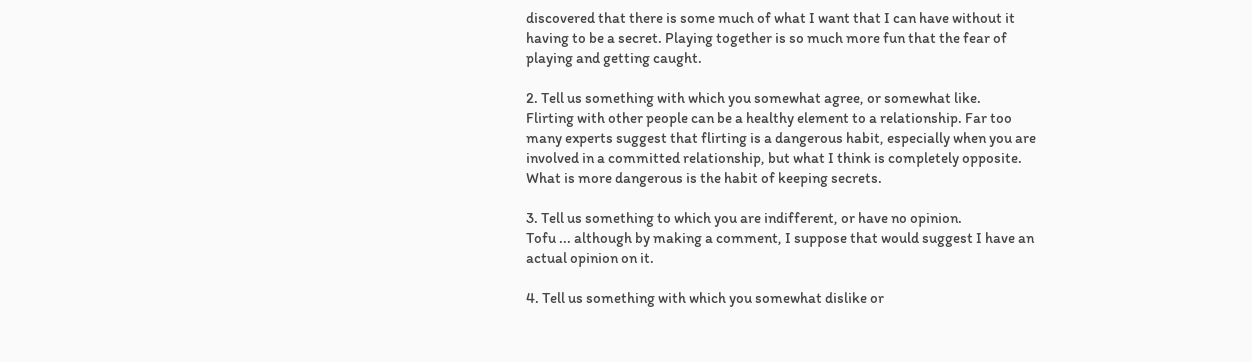discovered that there is some much of what I want that I can have without it having to be a secret. Playing together is so much more fun that the fear of playing and getting caught.

2. Tell us something with which you somewhat agree, or somewhat like.
Flirting with other people can be a healthy element to a relationship. Far too many experts suggest that flirting is a dangerous habit, especially when you are involved in a committed relationship, but what I think is completely opposite. What is more dangerous is the habit of keeping secrets.

3. Tell us something to which you are indifferent, or have no opinion.
Tofu ... although by making a comment, I suppose that would suggest I have an actual opinion on it.

4. Tell us something with which you somewhat dislike or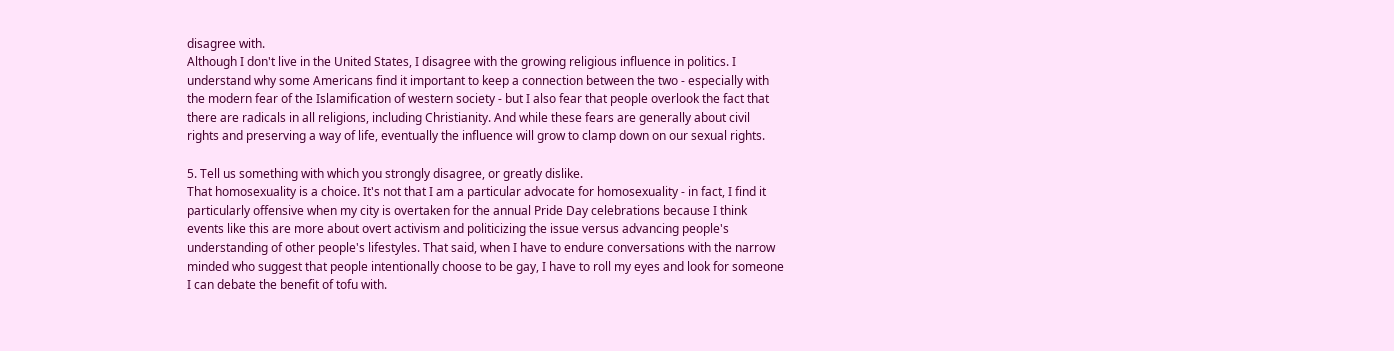disagree with.
Although I don't live in the United States, I disagree with the growing religious influence in politics. I understand why some Americans find it important to keep a connection between the two - especially with the modern fear of the Islamification of western society - but I also fear that people overlook the fact that there are radicals in all religions, including Christianity. And while these fears are generally about civil rights and preserving a way of life, eventually the influence will grow to clamp down on our sexual rights.

5. Tell us something with which you strongly disagree, or greatly dislike.
That homosexuality is a choice. It's not that I am a particular advocate for homosexuality - in fact, I find it particularly offensive when my city is overtaken for the annual Pride Day celebrations because I think events like this are more about overt activism and politicizing the issue versus advancing people's understanding of other people's lifestyles. That said, when I have to endure conversations with the narrow minded who suggest that people intentionally choose to be gay, I have to roll my eyes and look for someone I can debate the benefit of tofu with.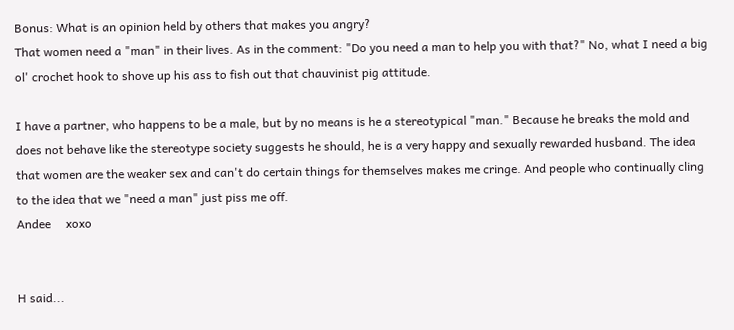Bonus: What is an opinion held by others that makes you angry?
That women need a "man" in their lives. As in the comment: "Do you need a man to help you with that?" No, what I need a big ol' crochet hook to shove up his ass to fish out that chauvinist pig attitude.

I have a partner, who happens to be a male, but by no means is he a stereotypical "man." Because he breaks the mold and does not behave like the stereotype society suggests he should, he is a very happy and sexually rewarded husband. The idea that women are the weaker sex and can't do certain things for themselves makes me cringe. And people who continually cling to the idea that we "need a man" just piss me off.
Andee     xoxo


H said...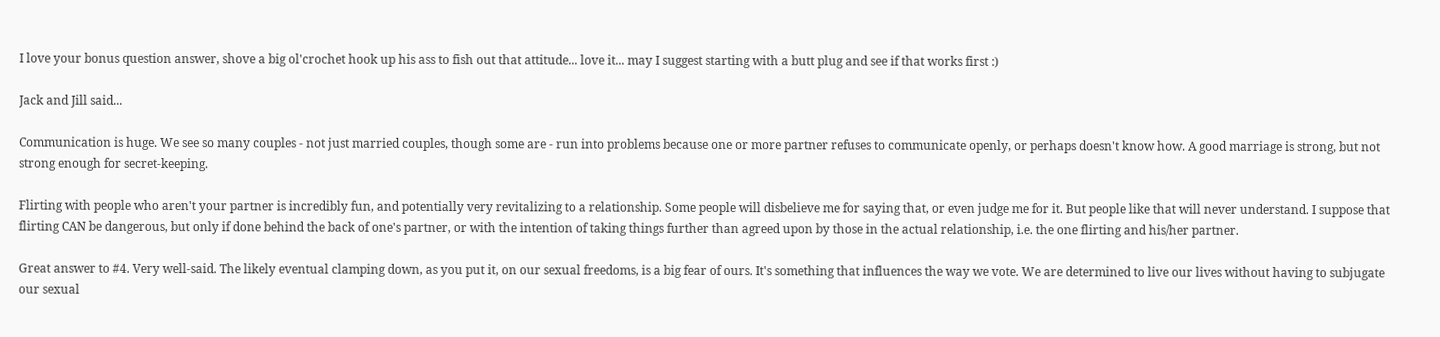I love your bonus question answer, shove a big ol'crochet hook up his ass to fish out that attitude... love it... may I suggest starting with a butt plug and see if that works first :)

Jack and Jill said...

Communication is huge. We see so many couples - not just married couples, though some are - run into problems because one or more partner refuses to communicate openly, or perhaps doesn't know how. A good marriage is strong, but not strong enough for secret-keeping.

Flirting with people who aren't your partner is incredibly fun, and potentially very revitalizing to a relationship. Some people will disbelieve me for saying that, or even judge me for it. But people like that will never understand. I suppose that flirting CAN be dangerous, but only if done behind the back of one's partner, or with the intention of taking things further than agreed upon by those in the actual relationship, i.e. the one flirting and his/her partner.

Great answer to #4. Very well-said. The likely eventual clamping down, as you put it, on our sexual freedoms, is a big fear of ours. It's something that influences the way we vote. We are determined to live our lives without having to subjugate our sexual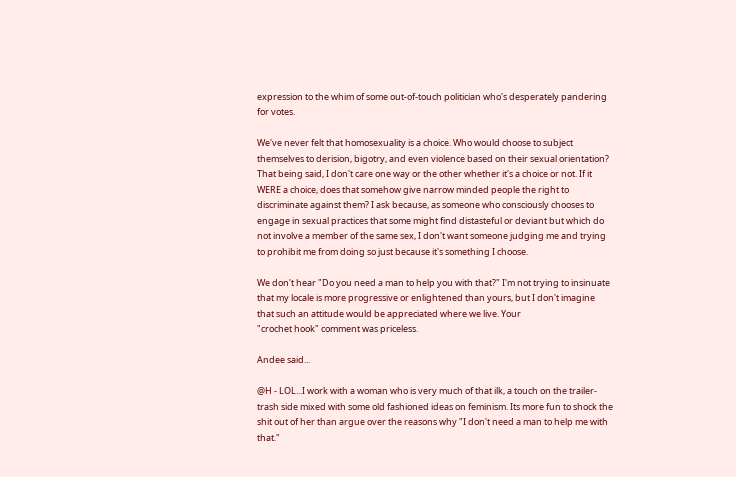expression to the whim of some out-of-touch politician who's desperately pandering for votes.

We've never felt that homosexuality is a choice. Who would choose to subject themselves to derision, bigotry, and even violence based on their sexual orientation? That being said, I don't care one way or the other whether it's a choice or not. If it WERE a choice, does that somehow give narrow minded people the right to discriminate against them? I ask because, as someone who consciously chooses to engage in sexual practices that some might find distasteful or deviant but which do not involve a member of the same sex, I don't want someone judging me and trying to prohibit me from doing so just because it's something I choose.

We don't hear "Do you need a man to help you with that?" I'm not trying to insinuate that my locale is more progressive or enlightened than yours, but I don't imagine that such an attitude would be appreciated where we live. Your
"crochet hook" comment was priceless.

Andee said...

@H - LOL...I work with a woman who is very much of that ilk, a touch on the trailer-trash side mixed with some old fashioned ideas on feminism. Its more fun to shock the shit out of her than argue over the reasons why "I don't need a man to help me with that."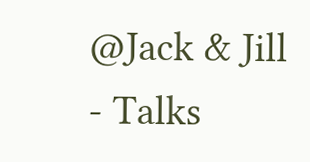@Jack & Jill - Talks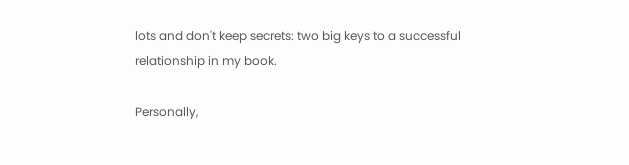lots and don't keep secrets: two big keys to a successful relationship in my book.

Personally,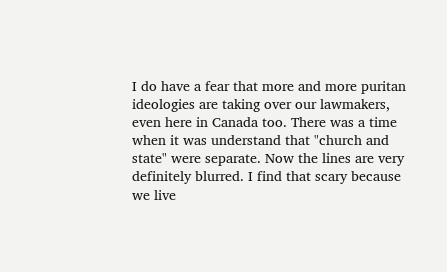I do have a fear that more and more puritan ideologies are taking over our lawmakers, even here in Canada too. There was a time when it was understand that "church and state" were separate. Now the lines are very definitely blurred. I find that scary because we live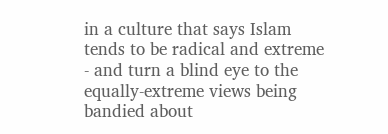in a culture that says Islam tends to be radical and extreme - and turn a blind eye to the equally-extreme views being bandied about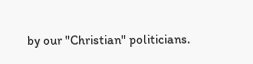by our "Christian" politicians.